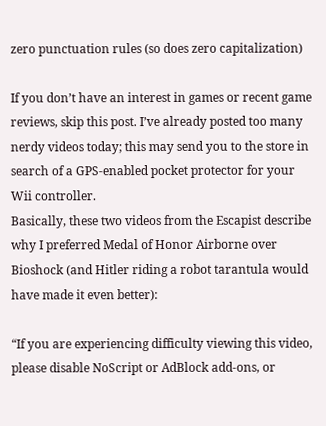zero punctuation rules (so does zero capitalization)

If you don’t have an interest in games or recent game reviews, skip this post. I’ve already posted too many nerdy videos today; this may send you to the store in search of a GPS-enabled pocket protector for your Wii controller.
Basically, these two videos from the Escapist describe why I preferred Medal of Honor Airborne over Bioshock (and Hitler riding a robot tarantula would have made it even better):

“If you are experiencing difficulty viewing this video, please disable NoScript or AdBlock add-ons, or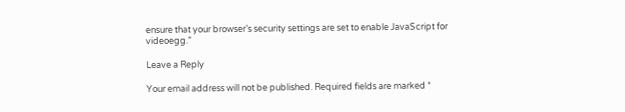ensure that your browser’s security settings are set to enable JavaScript for videoegg.”

Leave a Reply

Your email address will not be published. Required fields are marked *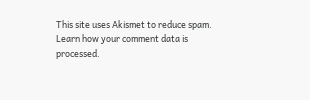This site uses Akismet to reduce spam. Learn how your comment data is processed.